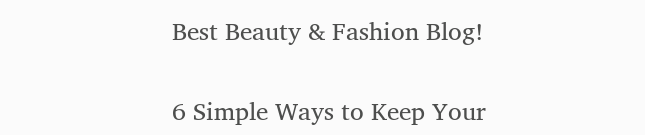Best Beauty & Fashion Blog!

6 Simple Ways to Keep Your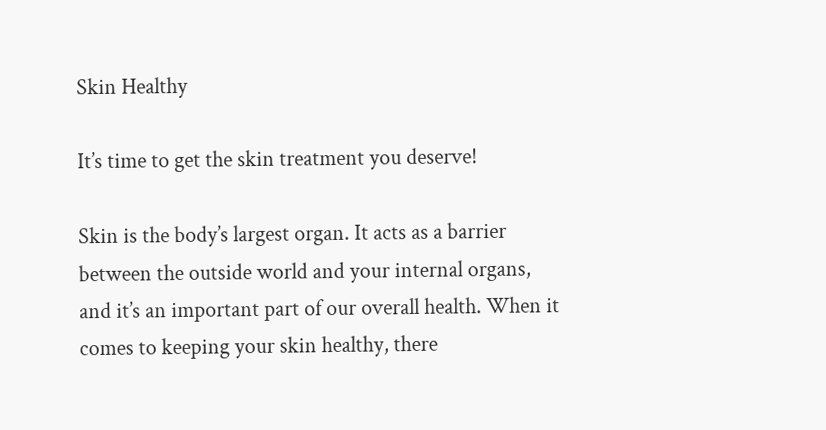Skin Healthy

It’s time to get the skin treatment you deserve!

Skin is the body’s largest organ. It acts as a barrier between the outside world and your internal organs, and it’s an important part of our overall health. When it comes to keeping your skin healthy, there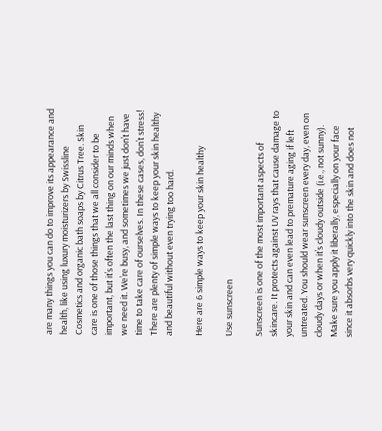are many things you can do to improve its appearance and health, like using luxury moisturizers by Swissline Cosmetics and organic bath soaps by Citrus Tree. Skin care is one of those things that we all consider to be important, but it’s often the last thing on our minds when we need it. We’re busy, and sometimes we just don’t have time to take care of ourselves. In these cases, don’t stress! There are plenty of simple ways to keep your skin healthy and beautiful without even trying too hard.

Here are 6 simple ways to keep your skin healthy

Use sunscreen

Sunscreen is one of the most important aspects of skincare. It protects against UV rays that cause damage to your skin and can even lead to premature aging if left untreated. You should wear sunscreen every day, even on cloudy days or when it’s cloudy outside (i.e., not sunny). Make sure you apply it liberally, especially on your face since it absorbs very quickly into the skin and does not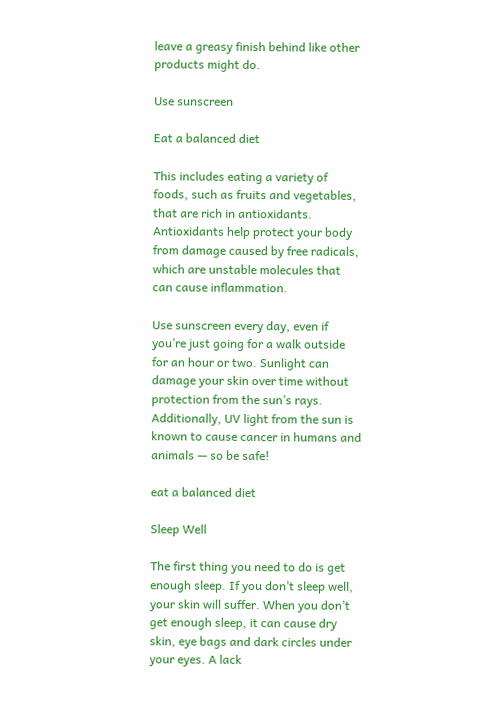leave a greasy finish behind like other products might do.

Use sunscreen

Eat a balanced diet

This includes eating a variety of foods, such as fruits and vegetables, that are rich in antioxidants. Antioxidants help protect your body from damage caused by free radicals, which are unstable molecules that can cause inflammation.

Use sunscreen every day, even if you’re just going for a walk outside for an hour or two. Sunlight can damage your skin over time without protection from the sun’s rays. Additionally, UV light from the sun is known to cause cancer in humans and animals — so be safe!

eat a balanced diet

Sleep Well

The first thing you need to do is get enough sleep. If you don’t sleep well, your skin will suffer. When you don’t get enough sleep, it can cause dry skin, eye bags and dark circles under your eyes. A lack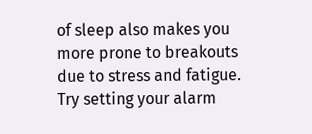of sleep also makes you more prone to breakouts due to stress and fatigue. Try setting your alarm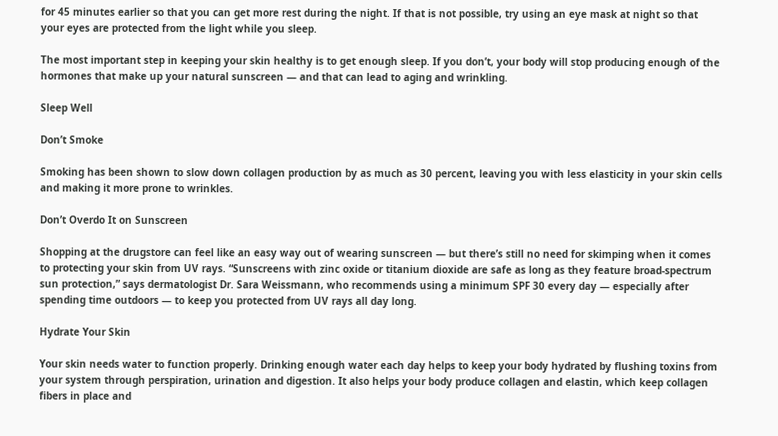for 45 minutes earlier so that you can get more rest during the night. If that is not possible, try using an eye mask at night so that your eyes are protected from the light while you sleep.

The most important step in keeping your skin healthy is to get enough sleep. If you don’t, your body will stop producing enough of the hormones that make up your natural sunscreen — and that can lead to aging and wrinkling.

Sleep Well

Don’t Smoke

Smoking has been shown to slow down collagen production by as much as 30 percent, leaving you with less elasticity in your skin cells and making it more prone to wrinkles.

Don’t Overdo It on Sunscreen

Shopping at the drugstore can feel like an easy way out of wearing sunscreen — but there’s still no need for skimping when it comes to protecting your skin from UV rays. “Sunscreens with zinc oxide or titanium dioxide are safe as long as they feature broad-spectrum sun protection,” says dermatologist Dr. Sara Weissmann, who recommends using a minimum SPF 30 every day — especially after spending time outdoors — to keep you protected from UV rays all day long.

Hydrate Your Skin

Your skin needs water to function properly. Drinking enough water each day helps to keep your body hydrated by flushing toxins from your system through perspiration, urination and digestion. It also helps your body produce collagen and elastin, which keep collagen fibers in place and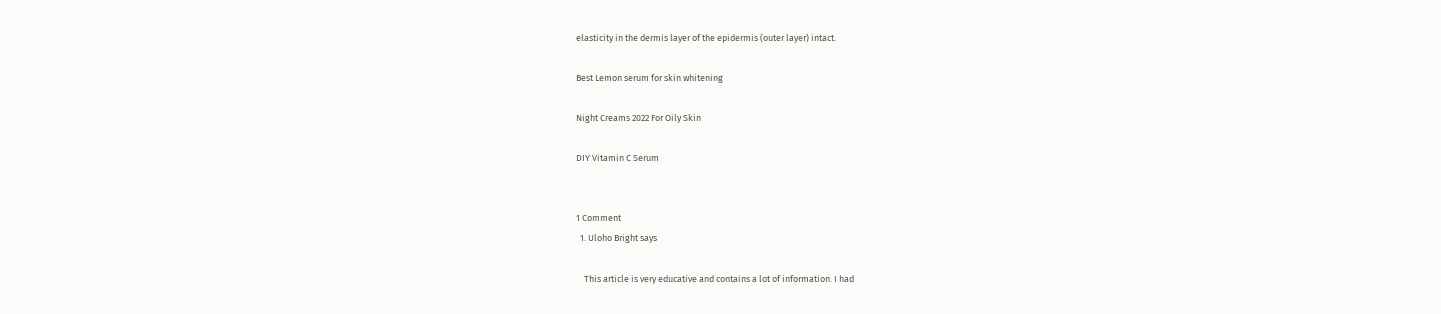elasticity in the dermis layer of the epidermis (outer layer) intact.

Best Lemon serum for skin whitening

Night Creams 2022 For Oily Skin

DIY Vitamin C Serum


1 Comment
  1. Uloho Bright says

    This article is very educative and contains a lot of information. I had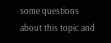some questions about this topic and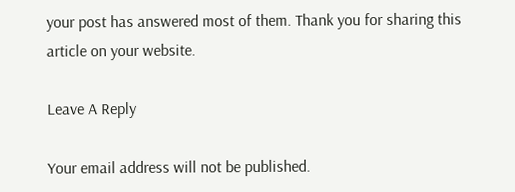your post has answered most of them. Thank you for sharing this article on your website.

Leave A Reply

Your email address will not be published.